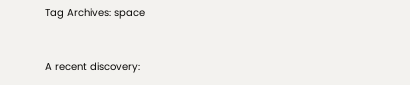Tag Archives: space


A recent discovery: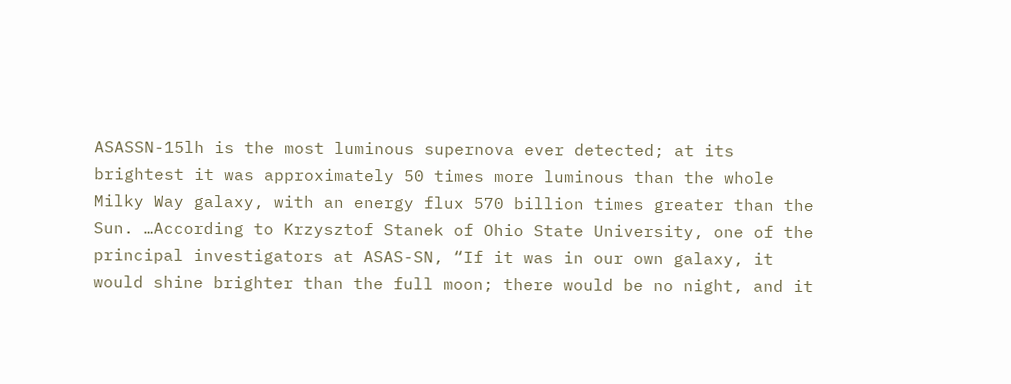ASASSN-15lh is the most luminous supernova ever detected; at its brightest it was approximately 50 times more luminous than the whole Milky Way galaxy, with an energy flux 570 billion times greater than the Sun. …According to Krzysztof Stanek of Ohio State University, one of the principal investigators at ASAS-SN, “If it was in our own galaxy, it would shine brighter than the full moon; there would be no night, and it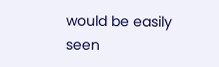would be easily seen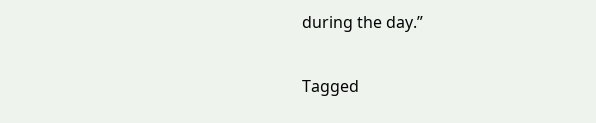during the day.”

Tagged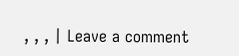, , , | Leave a comment